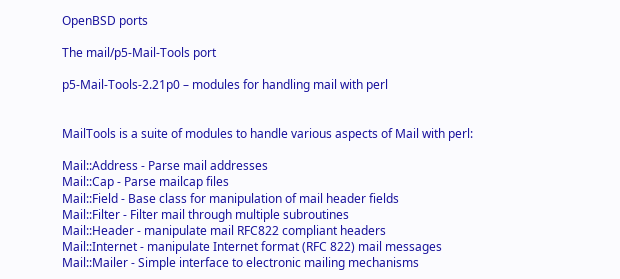OpenBSD ports

The mail/p5-Mail-Tools port

p5-Mail-Tools-2.21p0 – modules for handling mail with perl


MailTools is a suite of modules to handle various aspects of Mail with perl:

Mail::Address - Parse mail addresses
Mail::Cap - Parse mailcap files
Mail::Field - Base class for manipulation of mail header fields
Mail::Filter - Filter mail through multiple subroutines
Mail::Header - manipulate mail RFC822 compliant headers
Mail::Internet - manipulate Internet format (RFC 822) mail messages
Mail::Mailer - Simple interface to electronic mailing mechanisms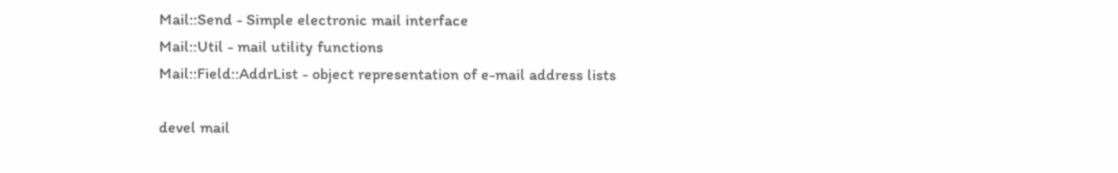Mail::Send - Simple electronic mail interface
Mail::Util - mail utility functions
Mail::Field::AddrList - object representation of e-mail address lists

devel mail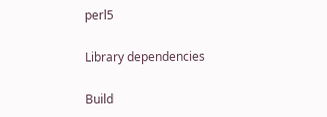perl5

Library dependencies

Build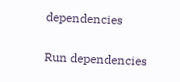dependencies

Run dependencies